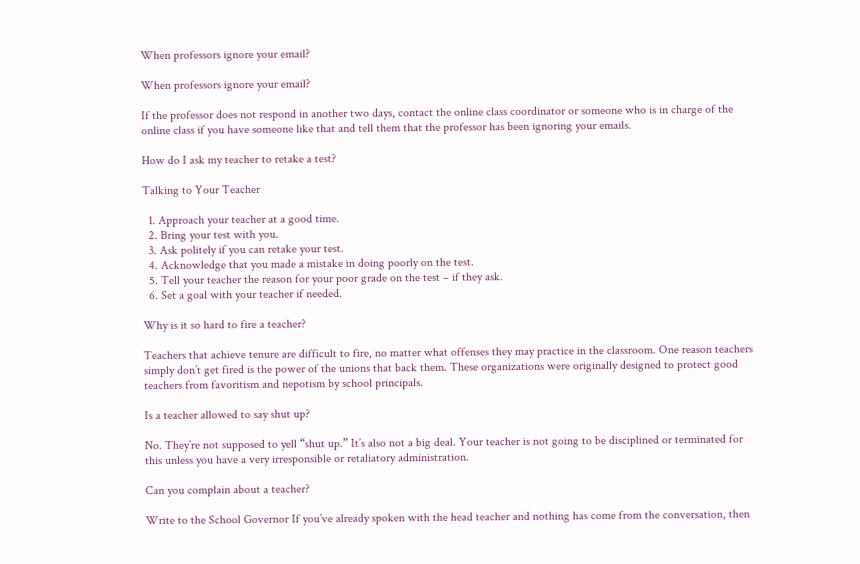When professors ignore your email?

When professors ignore your email?

If the professor does not respond in another two days, contact the online class coordinator or someone who is in charge of the online class if you have someone like that and tell them that the professor has been ignoring your emails.

How do I ask my teacher to retake a test?

Talking to Your Teacher

  1. Approach your teacher at a good time.
  2. Bring your test with you.
  3. Ask politely if you can retake your test.
  4. Acknowledge that you made a mistake in doing poorly on the test.
  5. Tell your teacher the reason for your poor grade on the test – if they ask.
  6. Set a goal with your teacher if needed.

Why is it so hard to fire a teacher?

Teachers that achieve tenure are difficult to fire, no matter what offenses they may practice in the classroom. One reason teachers simply don’t get fired is the power of the unions that back them. These organizations were originally designed to protect good teachers from favoritism and nepotism by school principals.

Is a teacher allowed to say shut up?

No. They’re not supposed to yell “shut up.” It’s also not a big deal. Your teacher is not going to be disciplined or terminated for this unless you have a very irresponsible or retaliatory administration.

Can you complain about a teacher?

Write to the School Governor If you’ve already spoken with the head teacher and nothing has come from the conversation, then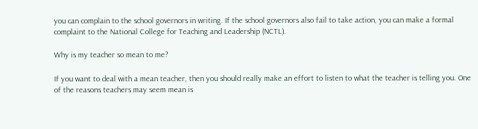you can complain to the school governors in writing. If the school governors also fail to take action, you can make a formal complaint to the National College for Teaching and Leadership (NCTL).

Why is my teacher so mean to me?

If you want to deal with a mean teacher, then you should really make an effort to listen to what the teacher is telling you. One of the reasons teachers may seem mean is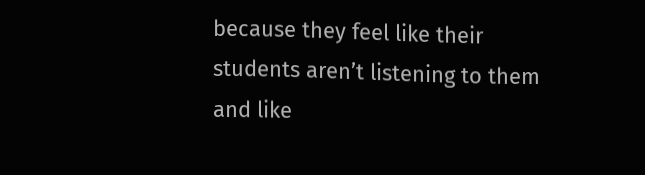because they feel like their students aren’t listening to them and like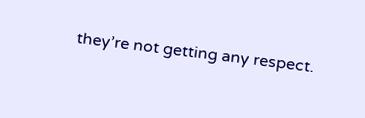they’re not getting any respect.